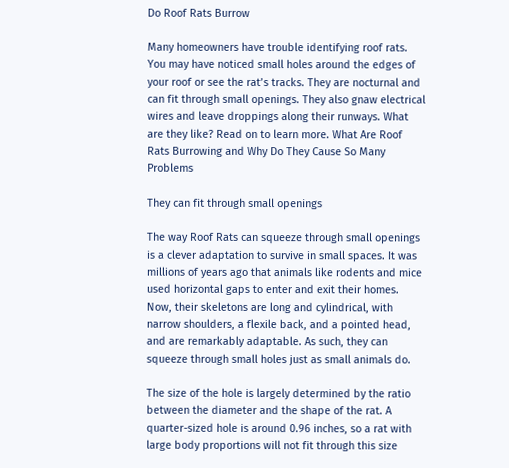Do Roof Rats Burrow

Many homeowners have trouble identifying roof rats. You may have noticed small holes around the edges of your roof or see the rat’s tracks. They are nocturnal and can fit through small openings. They also gnaw electrical wires and leave droppings along their runways. What are they like? Read on to learn more. What Are Roof Rats Burrowing and Why Do They Cause So Many Problems

They can fit through small openings

The way Roof Rats can squeeze through small openings is a clever adaptation to survive in small spaces. It was millions of years ago that animals like rodents and mice used horizontal gaps to enter and exit their homes. Now, their skeletons are long and cylindrical, with narrow shoulders, a flexile back, and a pointed head, and are remarkably adaptable. As such, they can squeeze through small holes just as small animals do.

The size of the hole is largely determined by the ratio between the diameter and the shape of the rat. A quarter-sized hole is around 0.96 inches, so a rat with large body proportions will not fit through this size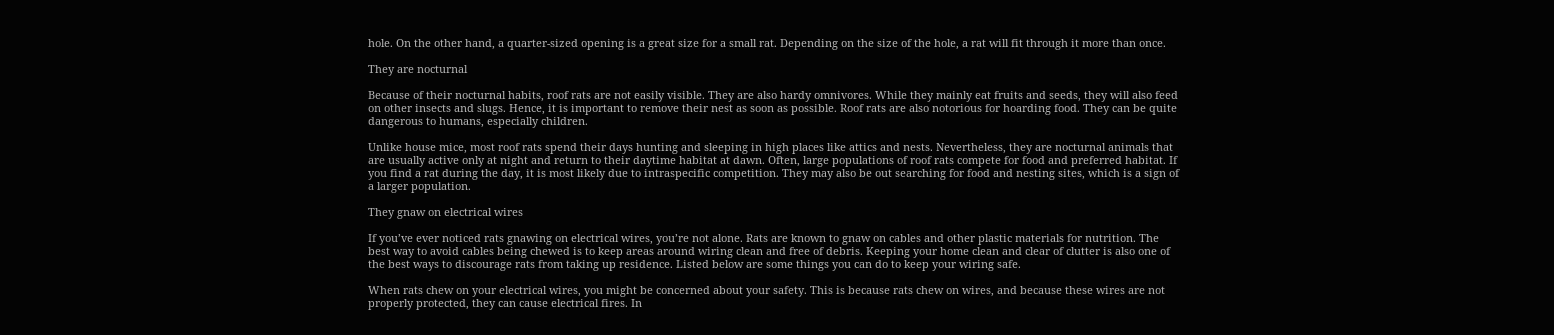hole. On the other hand, a quarter-sized opening is a great size for a small rat. Depending on the size of the hole, a rat will fit through it more than once.

They are nocturnal

Because of their nocturnal habits, roof rats are not easily visible. They are also hardy omnivores. While they mainly eat fruits and seeds, they will also feed on other insects and slugs. Hence, it is important to remove their nest as soon as possible. Roof rats are also notorious for hoarding food. They can be quite dangerous to humans, especially children.

Unlike house mice, most roof rats spend their days hunting and sleeping in high places like attics and nests. Nevertheless, they are nocturnal animals that are usually active only at night and return to their daytime habitat at dawn. Often, large populations of roof rats compete for food and preferred habitat. If you find a rat during the day, it is most likely due to intraspecific competition. They may also be out searching for food and nesting sites, which is a sign of a larger population.

They gnaw on electrical wires

If you’ve ever noticed rats gnawing on electrical wires, you’re not alone. Rats are known to gnaw on cables and other plastic materials for nutrition. The best way to avoid cables being chewed is to keep areas around wiring clean and free of debris. Keeping your home clean and clear of clutter is also one of the best ways to discourage rats from taking up residence. Listed below are some things you can do to keep your wiring safe.

When rats chew on your electrical wires, you might be concerned about your safety. This is because rats chew on wires, and because these wires are not properly protected, they can cause electrical fires. In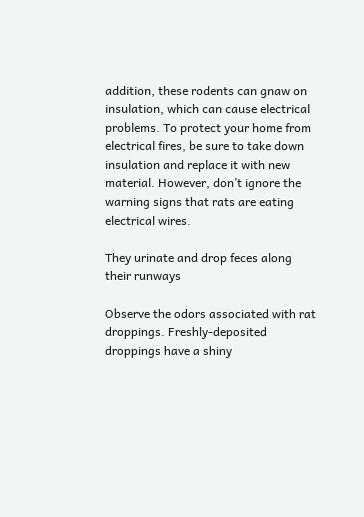addition, these rodents can gnaw on insulation, which can cause electrical problems. To protect your home from electrical fires, be sure to take down insulation and replace it with new material. However, don’t ignore the warning signs that rats are eating electrical wires.

They urinate and drop feces along their runways

Observe the odors associated with rat droppings. Freshly-deposited droppings have a shiny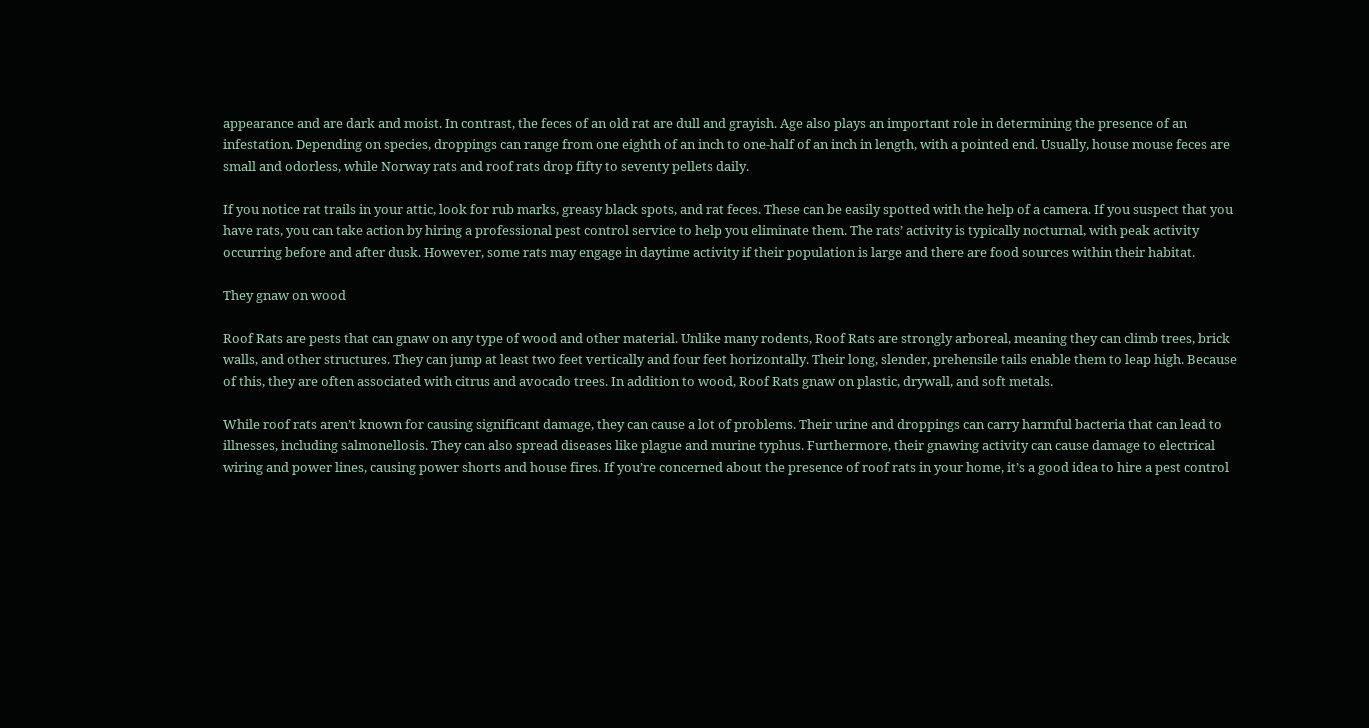appearance and are dark and moist. In contrast, the feces of an old rat are dull and grayish. Age also plays an important role in determining the presence of an infestation. Depending on species, droppings can range from one eighth of an inch to one-half of an inch in length, with a pointed end. Usually, house mouse feces are small and odorless, while Norway rats and roof rats drop fifty to seventy pellets daily.

If you notice rat trails in your attic, look for rub marks, greasy black spots, and rat feces. These can be easily spotted with the help of a camera. If you suspect that you have rats, you can take action by hiring a professional pest control service to help you eliminate them. The rats’ activity is typically nocturnal, with peak activity occurring before and after dusk. However, some rats may engage in daytime activity if their population is large and there are food sources within their habitat.

They gnaw on wood

Roof Rats are pests that can gnaw on any type of wood and other material. Unlike many rodents, Roof Rats are strongly arboreal, meaning they can climb trees, brick walls, and other structures. They can jump at least two feet vertically and four feet horizontally. Their long, slender, prehensile tails enable them to leap high. Because of this, they are often associated with citrus and avocado trees. In addition to wood, Roof Rats gnaw on plastic, drywall, and soft metals.

While roof rats aren’t known for causing significant damage, they can cause a lot of problems. Their urine and droppings can carry harmful bacteria that can lead to illnesses, including salmonellosis. They can also spread diseases like plague and murine typhus. Furthermore, their gnawing activity can cause damage to electrical wiring and power lines, causing power shorts and house fires. If you’re concerned about the presence of roof rats in your home, it’s a good idea to hire a pest control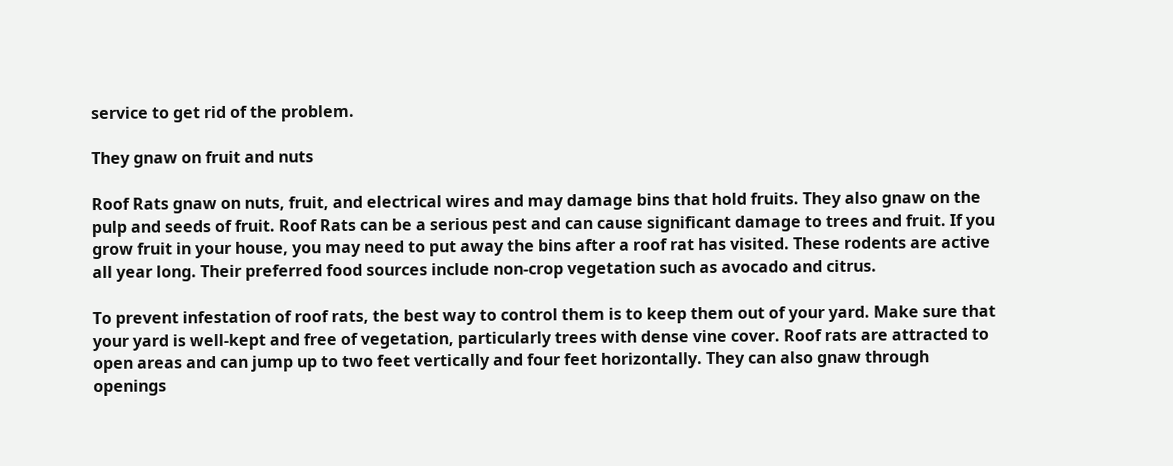service to get rid of the problem.

They gnaw on fruit and nuts

Roof Rats gnaw on nuts, fruit, and electrical wires and may damage bins that hold fruits. They also gnaw on the pulp and seeds of fruit. Roof Rats can be a serious pest and can cause significant damage to trees and fruit. If you grow fruit in your house, you may need to put away the bins after a roof rat has visited. These rodents are active all year long. Their preferred food sources include non-crop vegetation such as avocado and citrus.

To prevent infestation of roof rats, the best way to control them is to keep them out of your yard. Make sure that your yard is well-kept and free of vegetation, particularly trees with dense vine cover. Roof rats are attracted to open areas and can jump up to two feet vertically and four feet horizontally. They can also gnaw through openings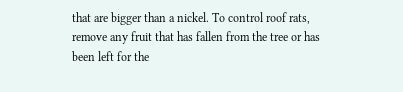that are bigger than a nickel. To control roof rats, remove any fruit that has fallen from the tree or has been left for the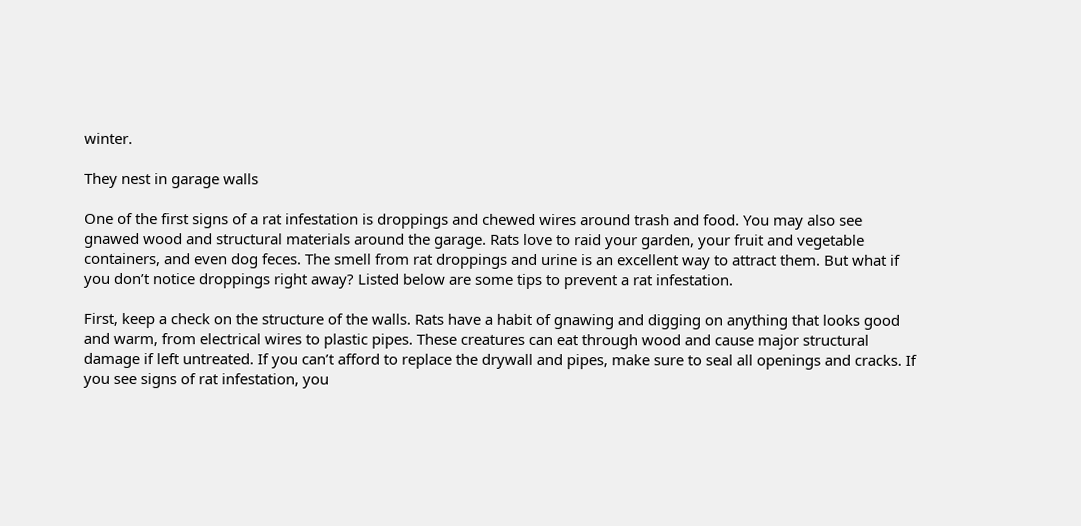winter.

They nest in garage walls

One of the first signs of a rat infestation is droppings and chewed wires around trash and food. You may also see gnawed wood and structural materials around the garage. Rats love to raid your garden, your fruit and vegetable containers, and even dog feces. The smell from rat droppings and urine is an excellent way to attract them. But what if you don’t notice droppings right away? Listed below are some tips to prevent a rat infestation.

First, keep a check on the structure of the walls. Rats have a habit of gnawing and digging on anything that looks good and warm, from electrical wires to plastic pipes. These creatures can eat through wood and cause major structural damage if left untreated. If you can’t afford to replace the drywall and pipes, make sure to seal all openings and cracks. If you see signs of rat infestation, you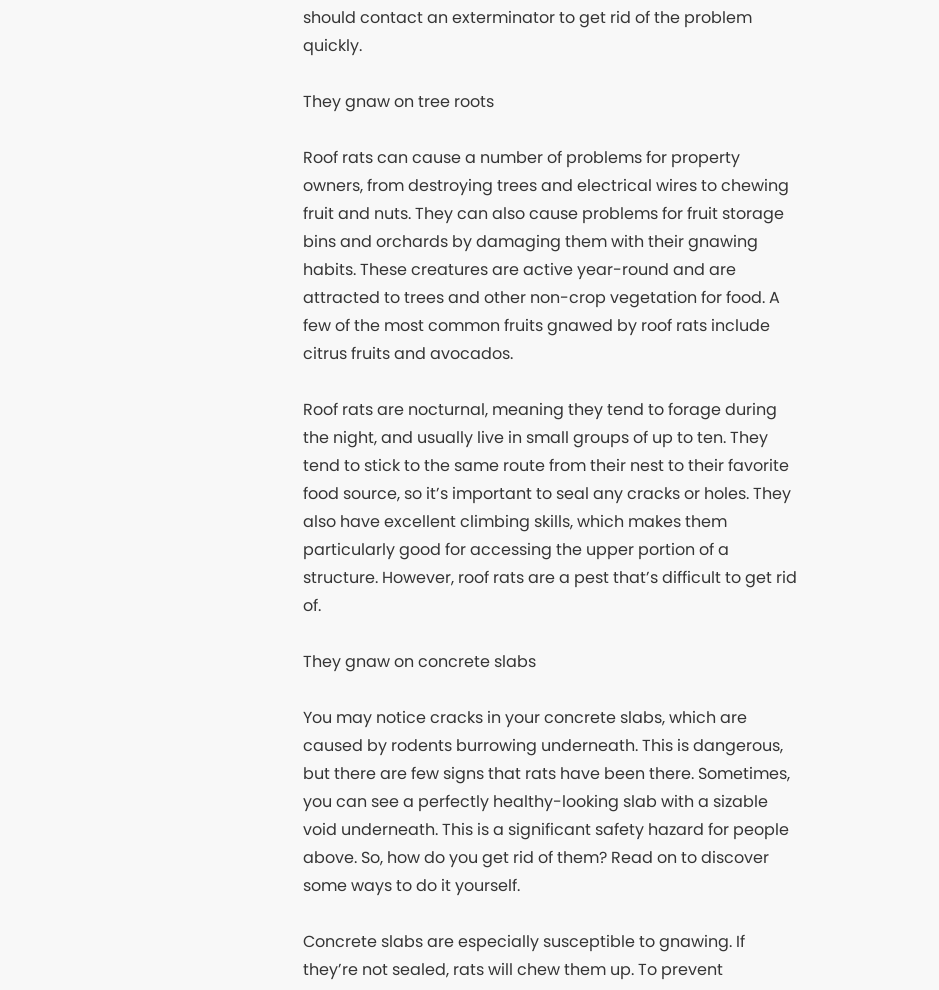should contact an exterminator to get rid of the problem quickly.

They gnaw on tree roots

Roof rats can cause a number of problems for property owners, from destroying trees and electrical wires to chewing fruit and nuts. They can also cause problems for fruit storage bins and orchards by damaging them with their gnawing habits. These creatures are active year-round and are attracted to trees and other non-crop vegetation for food. A few of the most common fruits gnawed by roof rats include citrus fruits and avocados.

Roof rats are nocturnal, meaning they tend to forage during the night, and usually live in small groups of up to ten. They tend to stick to the same route from their nest to their favorite food source, so it’s important to seal any cracks or holes. They also have excellent climbing skills, which makes them particularly good for accessing the upper portion of a structure. However, roof rats are a pest that’s difficult to get rid of.

They gnaw on concrete slabs

You may notice cracks in your concrete slabs, which are caused by rodents burrowing underneath. This is dangerous, but there are few signs that rats have been there. Sometimes, you can see a perfectly healthy-looking slab with a sizable void underneath. This is a significant safety hazard for people above. So, how do you get rid of them? Read on to discover some ways to do it yourself.

Concrete slabs are especially susceptible to gnawing. If they’re not sealed, rats will chew them up. To prevent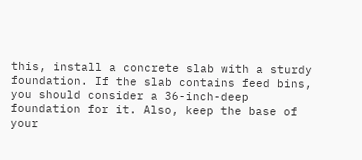this, install a concrete slab with a sturdy foundation. If the slab contains feed bins, you should consider a 36-inch-deep foundation for it. Also, keep the base of your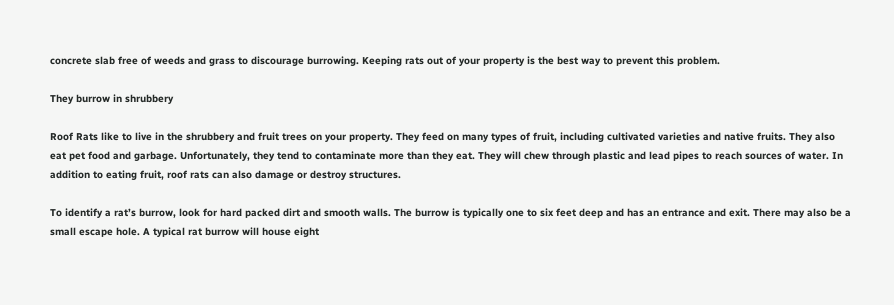concrete slab free of weeds and grass to discourage burrowing. Keeping rats out of your property is the best way to prevent this problem.

They burrow in shrubbery

Roof Rats like to live in the shrubbery and fruit trees on your property. They feed on many types of fruit, including cultivated varieties and native fruits. They also eat pet food and garbage. Unfortunately, they tend to contaminate more than they eat. They will chew through plastic and lead pipes to reach sources of water. In addition to eating fruit, roof rats can also damage or destroy structures.

To identify a rat’s burrow, look for hard packed dirt and smooth walls. The burrow is typically one to six feet deep and has an entrance and exit. There may also be a small escape hole. A typical rat burrow will house eight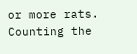or more rats. Counting the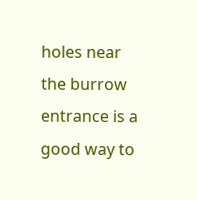holes near the burrow entrance is a good way to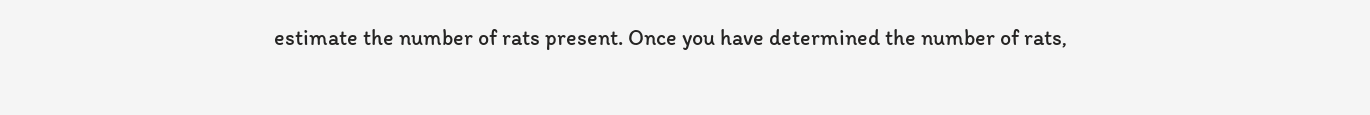estimate the number of rats present. Once you have determined the number of rats,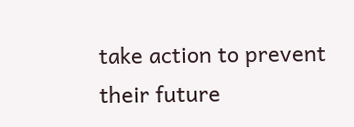take action to prevent their future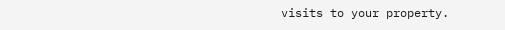visits to your property.